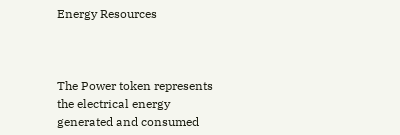Energy Resources



The Power token represents the electrical energy generated and consumed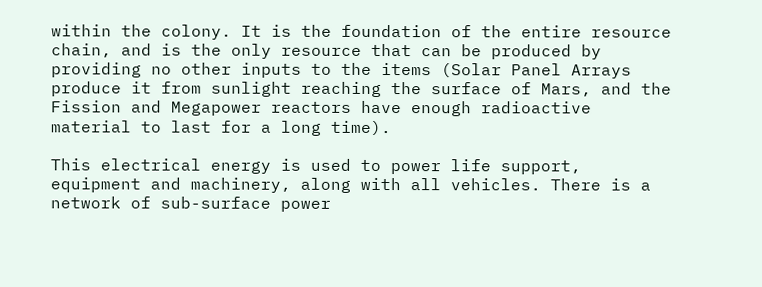within the colony. It is the foundation of the entire resource chain, and is the only resource that can be produced by providing no other inputs to the items (Solar Panel Arrays produce it from sunlight reaching the surface of Mars, and the Fission and Megapower reactors have enough radioactive material to last for a long time).

This electrical energy is used to power life support, equipment and machinery, along with all vehicles. There is a network of sub-surface power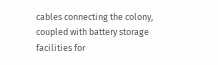cables connecting the colony, coupled with battery storage facilities for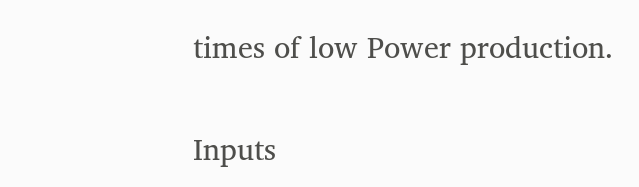times of low Power production.

Inputs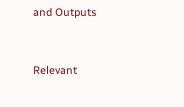and Outputs


Relevant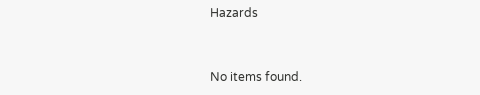Hazards


No items found.